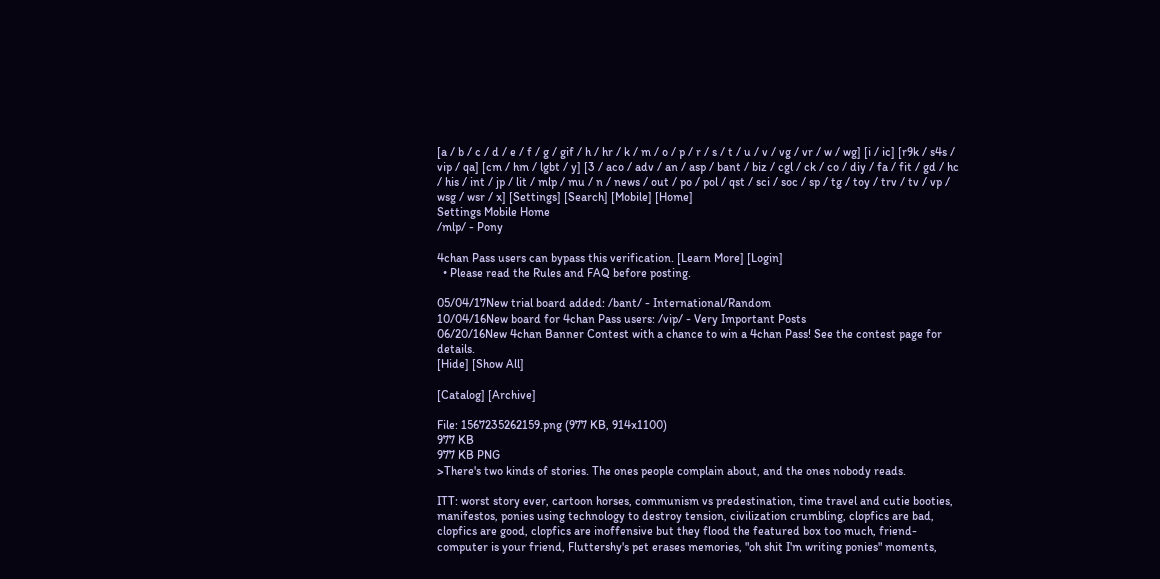[a / b / c / d / e / f / g / gif / h / hr / k / m / o / p / r / s / t / u / v / vg / vr / w / wg] [i / ic] [r9k / s4s / vip / qa] [cm / hm / lgbt / y] [3 / aco / adv / an / asp / bant / biz / cgl / ck / co / diy / fa / fit / gd / hc / his / int / jp / lit / mlp / mu / n / news / out / po / pol / qst / sci / soc / sp / tg / toy / trv / tv / vp / wsg / wsr / x] [Settings] [Search] [Mobile] [Home]
Settings Mobile Home
/mlp/ - Pony

4chan Pass users can bypass this verification. [Learn More] [Login]
  • Please read the Rules and FAQ before posting.

05/04/17New trial board added: /bant/ - International/Random
10/04/16New board for 4chan Pass users: /vip/ - Very Important Posts
06/20/16New 4chan Banner Contest with a chance to win a 4chan Pass! See the contest page for details.
[Hide] [Show All]

[Catalog] [Archive]

File: 1567235262159.png (977 KB, 914x1100)
977 KB
977 KB PNG
>There's two kinds of stories. The ones people complain about, and the ones nobody reads.

ITT: worst story ever, cartoon horses, communism vs predestination, time travel and cutie booties, manifestos, ponies using technology to destroy tension, civilization crumbling, clopfics are bad, clopfics are good, clopfics are inoffensive but they flood the featured box too much, friend-computer is your friend, Fluttershy's pet erases memories, "oh shit I'm writing ponies" moments,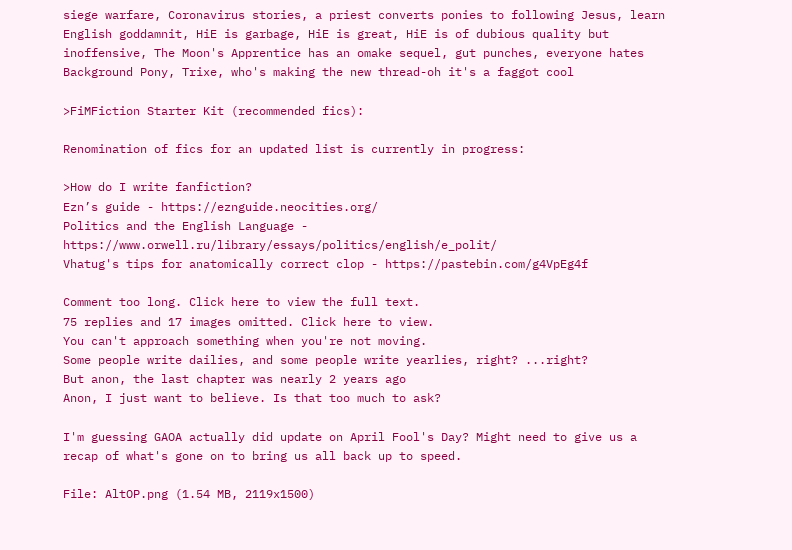siege warfare, Coronavirus stories, a priest converts ponies to following Jesus, learn English goddamnit, HiE is garbage, HiE is great, HiE is of dubious quality but inoffensive, The Moon's Apprentice has an omake sequel, gut punches, everyone hates Background Pony, Trixe, who's making the new thread-oh it's a faggot cool

>FiMFiction Starter Kit (recommended fics):

Renomination of fics for an updated list is currently in progress:

>How do I write fanfiction?
Ezn’s guide - https://eznguide.neocities.org/
Politics and the English Language - https://www.orwell.ru/library/essays/politics/english/e_polit/
Vhatug's tips for anatomically correct clop - https://pastebin.com/g4VpEg4f

Comment too long. Click here to view the full text.
75 replies and 17 images omitted. Click here to view.
You can't approach something when you're not moving.
Some people write dailies, and some people write yearlies, right? ...right?
But anon, the last chapter was nearly 2 years ago
Anon, I just want to believe. Is that too much to ask?

I'm guessing GAOA actually did update on April Fool's Day? Might need to give us a recap of what's gone on to bring us all back up to speed.

File: AltOP.png (1.54 MB, 2119x1500)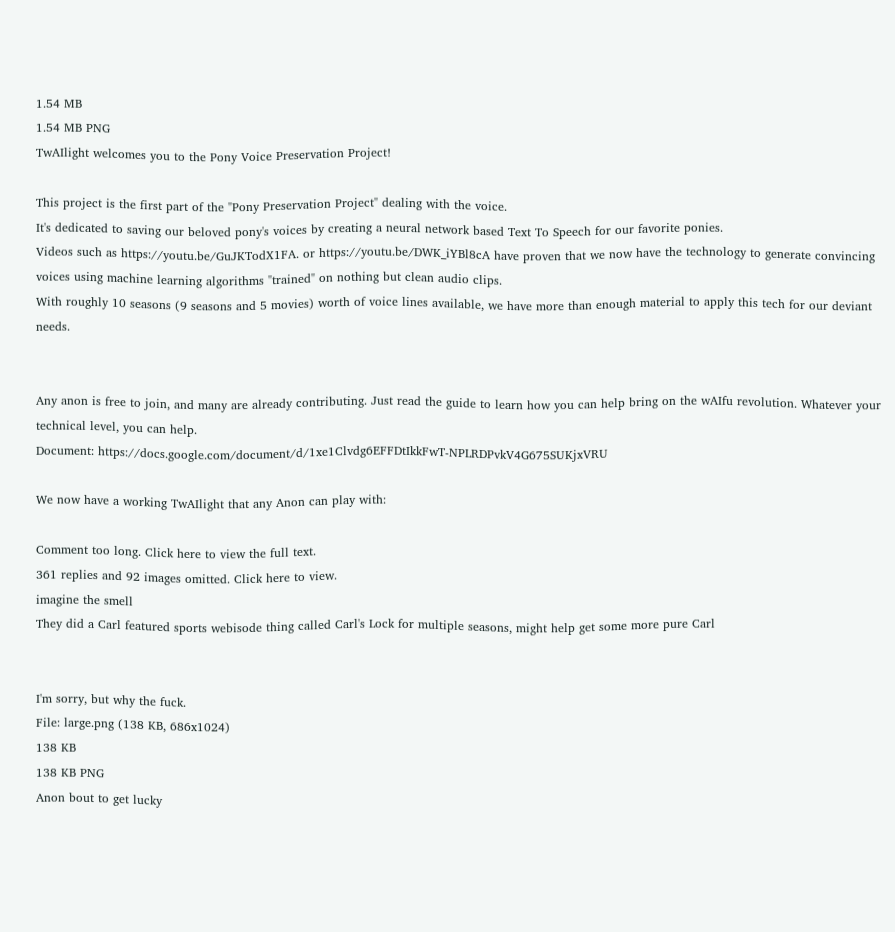1.54 MB
1.54 MB PNG
TwAIlight welcomes you to the Pony Voice Preservation Project!

This project is the first part of the "Pony Preservation Project" dealing with the voice.
It's dedicated to saving our beloved pony's voices by creating a neural network based Text To Speech for our favorite ponies.
Videos such as https://youtu.be/GuJKTodX1FA. or https://youtu.be/DWK_iYBl8cA have proven that we now have the technology to generate convincing voices using machine learning algorithms "trained" on nothing but clean audio clips.
With roughly 10 seasons (9 seasons and 5 movies) worth of voice lines available, we have more than enough material to apply this tech for our deviant needs.


Any anon is free to join, and many are already contributing. Just read the guide to learn how you can help bring on the wAIfu revolution. Whatever your technical level, you can help.
Document: https://docs.google.com/document/d/1xe1Clvdg6EFFDtIkkFwT-NPLRDPvkV4G675SUKjxVRU

We now have a working TwAIlight that any Anon can play with:

Comment too long. Click here to view the full text.
361 replies and 92 images omitted. Click here to view.
imagine the smell
They did a Carl featured sports webisode thing called Carl's Lock for multiple seasons, might help get some more pure Carl


I'm sorry, but why the fuck.
File: large.png (138 KB, 686x1024)
138 KB
138 KB PNG
Anon bout to get lucky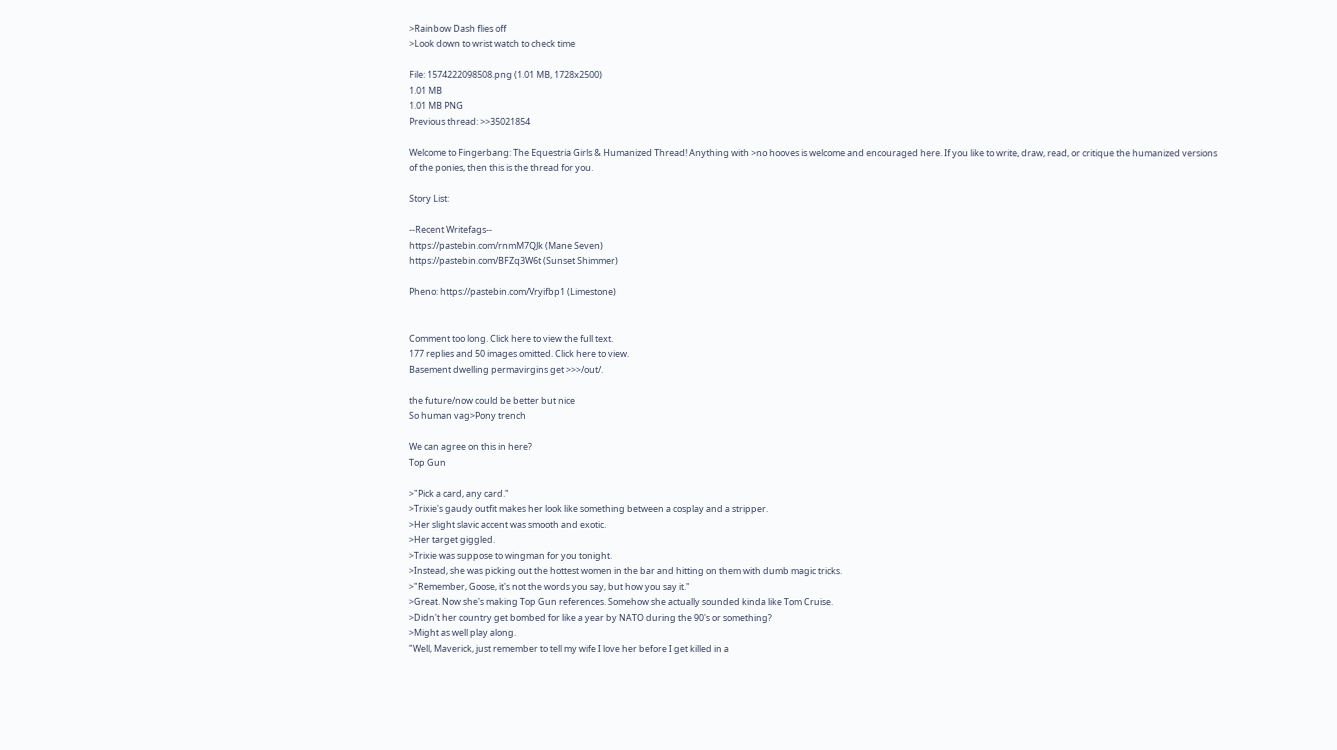>Rainbow Dash flies off
>Look down to wrist watch to check time

File: 1574222098508.png (1.01 MB, 1728x2500)
1.01 MB
1.01 MB PNG
Previous thread: >>35021854

Welcome to Fingerbang: The Equestria Girls & Humanized Thread! Anything with >no hooves is welcome and encouraged here. If you like to write, draw, read, or critique the humanized versions of the ponies, then this is the thread for you.

Story List:

--Recent Writefags--
https://pastebin.com/rnmM7QJk (Mane Seven)
https://pastebin.com/BFZq3W6t (Sunset Shimmer)

Pheno: https://pastebin.com/Vryifbp1 (Limestone)


Comment too long. Click here to view the full text.
177 replies and 50 images omitted. Click here to view.
Basement dwelling permavirgins get >>>/out/.

the future/now could be better but nice
So human vag>Pony trench

We can agree on this in here?
Top Gun

>"Pick a card, any card."
>Trixie's gaudy outfit makes her look like something between a cosplay and a stripper.
>Her slight slavic accent was smooth and exotic.
>Her target giggled.
>Trixie was suppose to wingman for you tonight.
>Instead, she was picking out the hottest women in the bar and hitting on them with dumb magic tricks.
>"Remember, Goose, it's not the words you say, but how you say it."
>Great. Now she's making Top Gun references. Somehow she actually sounded kinda like Tom Cruise.
>Didn't her country get bombed for like a year by NATO during the 90's or something?
>Might as well play along.
"Well, Maverick, just remember to tell my wife I love her before I get killed in a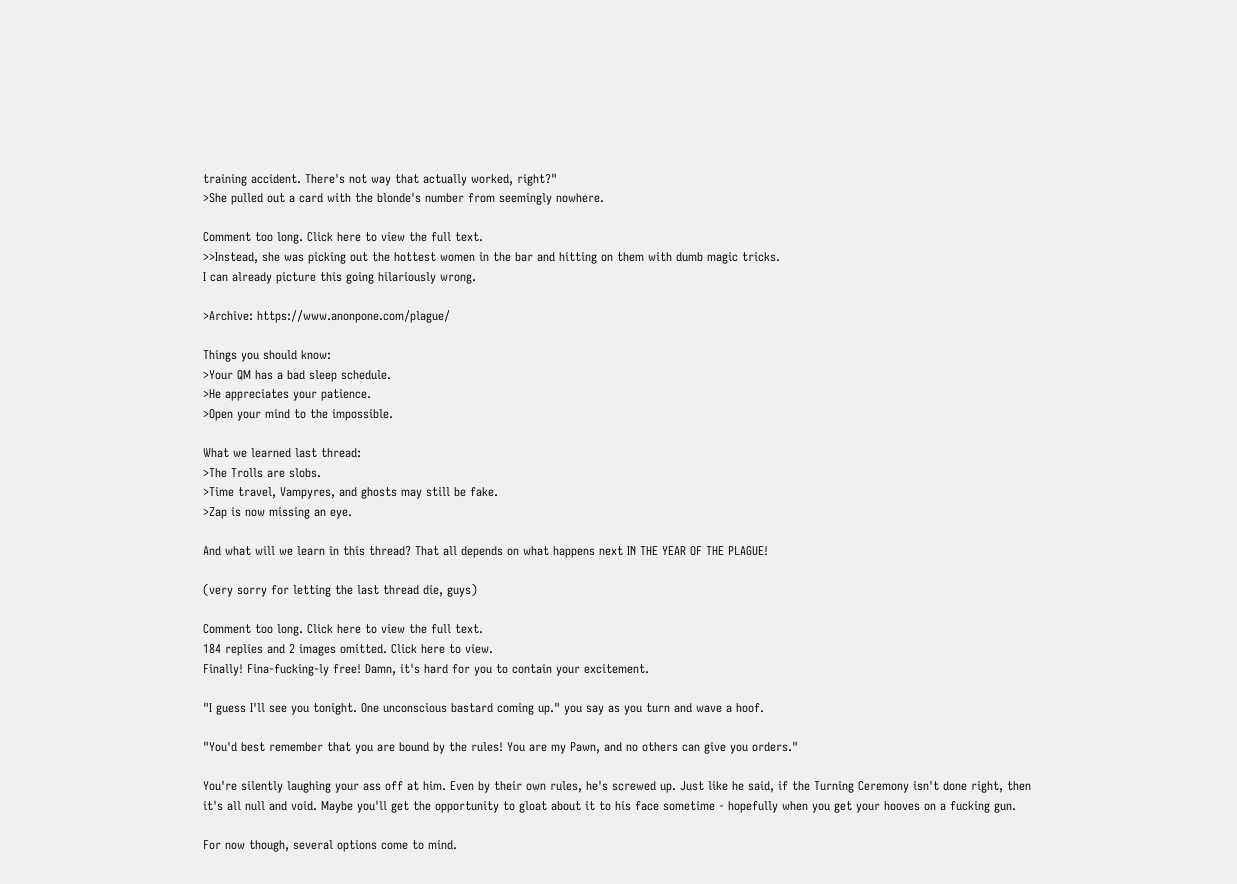training accident. There's not way that actually worked, right?"
>She pulled out a card with the blonde's number from seemingly nowhere.

Comment too long. Click here to view the full text.
>>Instead, she was picking out the hottest women in the bar and hitting on them with dumb magic tricks.
I can already picture this going hilariously wrong.

>Archive: https://www.anonpone.com/plague/

Things you should know:
>Your QM has a bad sleep schedule.
>He appreciates your patience.
>Open your mind to the impossible.

What we learned last thread:
>The Trolls are slobs.
>Time travel, Vampyres, and ghosts may still be fake.
>Zap is now missing an eye.

And what will we learn in this thread? That all depends on what happens next IN THE YEAR OF THE PLAGUE!

(very sorry for letting the last thread die, guys)

Comment too long. Click here to view the full text.
184 replies and 2 images omitted. Click here to view.
Finally! Fina-fucking-ly free! Damn, it's hard for you to contain your excitement.

"I guess I'll see you tonight. One unconscious bastard coming up." you say as you turn and wave a hoof.

"You'd best remember that you are bound by the rules! You are my Pawn, and no others can give you orders."

You're silently laughing your ass off at him. Even by their own rules, he's screwed up. Just like he said, if the Turning Ceremony isn't done right, then it's all null and void. Maybe you'll get the opportunity to gloat about it to his face sometime - hopefully when you get your hooves on a fucking gun.

For now though, several options come to mind.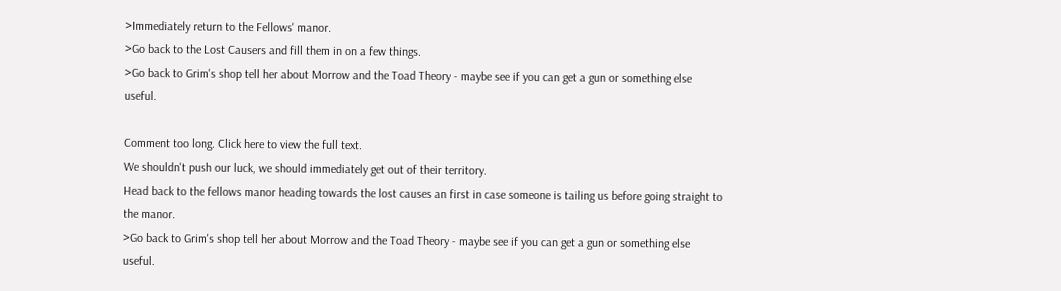>Immediately return to the Fellows' manor.
>Go back to the Lost Causers and fill them in on a few things.
>Go back to Grim's shop tell her about Morrow and the Toad Theory - maybe see if you can get a gun or something else useful.

Comment too long. Click here to view the full text.
We shouldn't push our luck, we should immediately get out of their territory.
Head back to the fellows manor heading towards the lost causes an first in case someone is tailing us before going straight to the manor.
>Go back to Grim's shop tell her about Morrow and the Toad Theory - maybe see if you can get a gun or something else useful.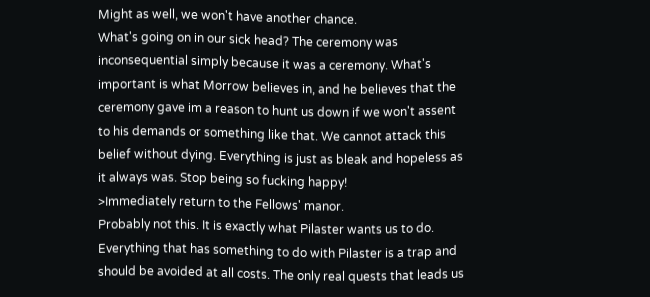Might as well, we won't have another chance.
What's going on in our sick head? The ceremony was inconsequential simply because it was a ceremony. What's important is what Morrow believes in, and he believes that the ceremony gave im a reason to hunt us down if we won't assent to his demands or something like that. We cannot attack this belief without dying. Everything is just as bleak and hopeless as it always was. Stop being so fucking happy!
>Immediately return to the Fellows' manor.
Probably not this. It is exactly what Pilaster wants us to do. Everything that has something to do with Pilaster is a trap and should be avoided at all costs. The only real quests that leads us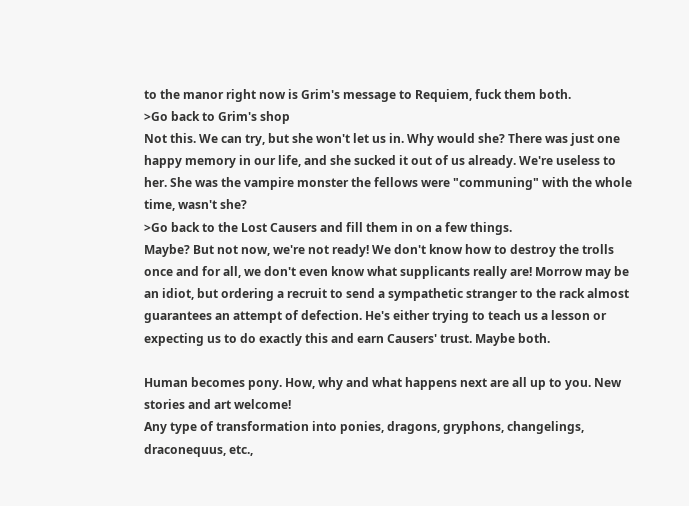to the manor right now is Grim's message to Requiem, fuck them both.
>Go back to Grim's shop
Not this. We can try, but she won't let us in. Why would she? There was just one happy memory in our life, and she sucked it out of us already. We're useless to her. She was the vampire monster the fellows were "communing" with the whole time, wasn't she?
>Go back to the Lost Causers and fill them in on a few things.
Maybe? But not now, we're not ready! We don't know how to destroy the trolls once and for all, we don't even know what supplicants really are! Morrow may be an idiot, but ordering a recruit to send a sympathetic stranger to the rack almost guarantees an attempt of defection. He's either trying to teach us a lesson or expecting us to do exactly this and earn Causers' trust. Maybe both.

Human becomes pony. How, why and what happens next are all up to you. New stories and art welcome!
Any type of transformation into ponies, dragons, gryphons, changelings, draconequus, etc.,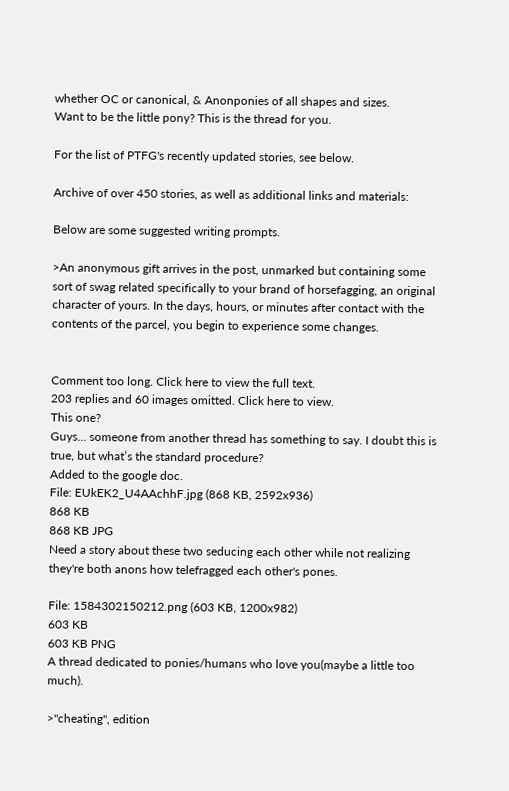whether OC or canonical, & Anonponies of all shapes and sizes.
Want to be the little pony? This is the thread for you.

For the list of PTFG's recently updated stories, see below.

Archive of over 450 stories, as well as additional links and materials:

Below are some suggested writing prompts.

>An anonymous gift arrives in the post, unmarked but containing some sort of swag related specifically to your brand of horsefagging, an original character of yours. In the days, hours, or minutes after contact with the contents of the parcel, you begin to experience some changes.


Comment too long. Click here to view the full text.
203 replies and 60 images omitted. Click here to view.
This one?
Guys... someone from another thread has something to say. I doubt this is true, but what’s the standard procedure?
Added to the google doc.
File: EUkEK2_U4AAchhF.jpg (868 KB, 2592x936)
868 KB
868 KB JPG
Need a story about these two seducing each other while not realizing they're both anons how telefragged each other's pones.

File: 1584302150212.png (603 KB, 1200x982)
603 KB
603 KB PNG
A thread dedicated to ponies/humans who love you(maybe a little too much).

>"cheating", edition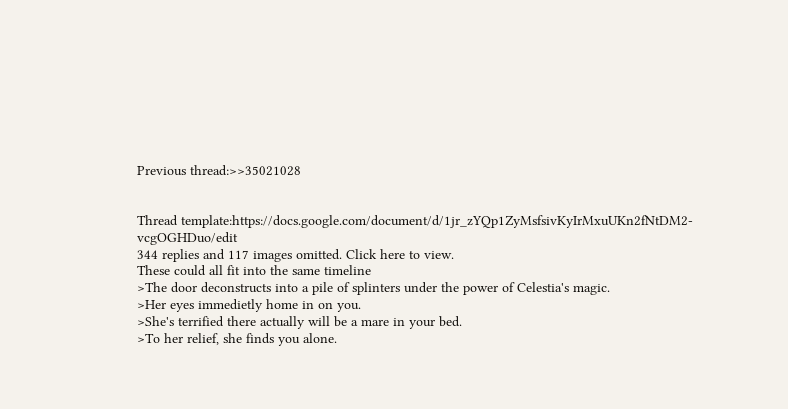Previous thread:>>35021028


Thread template:https://docs.google.com/document/d/1jr_zYQp1ZyMsfsivKyIrMxuUKn2fNtDM2-vcgOGHDuo/edit
344 replies and 117 images omitted. Click here to view.
These could all fit into the same timeline
>The door deconstructs into a pile of splinters under the power of Celestia's magic.
>Her eyes immedietly home in on you.
>She's terrified there actually will be a mare in your bed.
>To her relief, she finds you alone.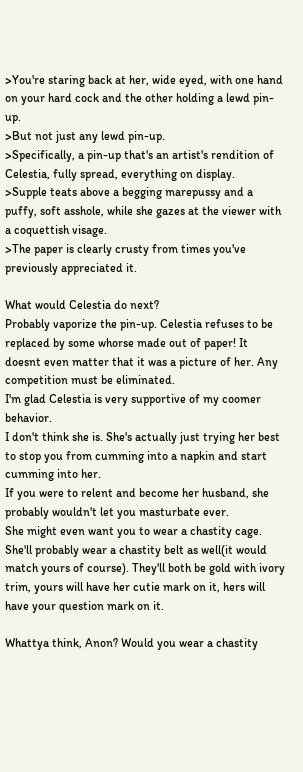>You're staring back at her, wide eyed, with one hand on your hard cock and the other holding a lewd pin-up.
>But not just any lewd pin-up.
>Specifically, a pin-up that's an artist's rendition of Celestia, fully spread, everything on display.
>Supple teats above a begging marepussy and a puffy, soft asshole, while she gazes at the viewer with a coquettish visage.
>The paper is clearly crusty from times you've previously appreciated it.

What would Celestia do next?
Probably vaporize the pin-up. Celestia refuses to be replaced by some whorse made out of paper! It doesnt even matter that it was a picture of her. Any competition must be eliminated.
I'm glad Celestia is very supportive of my coomer behavior.
I don't think she is. She's actually just trying her best to stop you from cumming into a napkin and start cumming into her.
If you were to relent and become her husband, she probably wouldn't let you masturbate ever.
She might even want you to wear a chastity cage. She'll probably wear a chastity belt as well(it would match yours of course). They'll both be gold with ivory trim, yours will have her cutie mark on it, hers will have your question mark on it.

Whattya think, Anon? Would you wear a chastity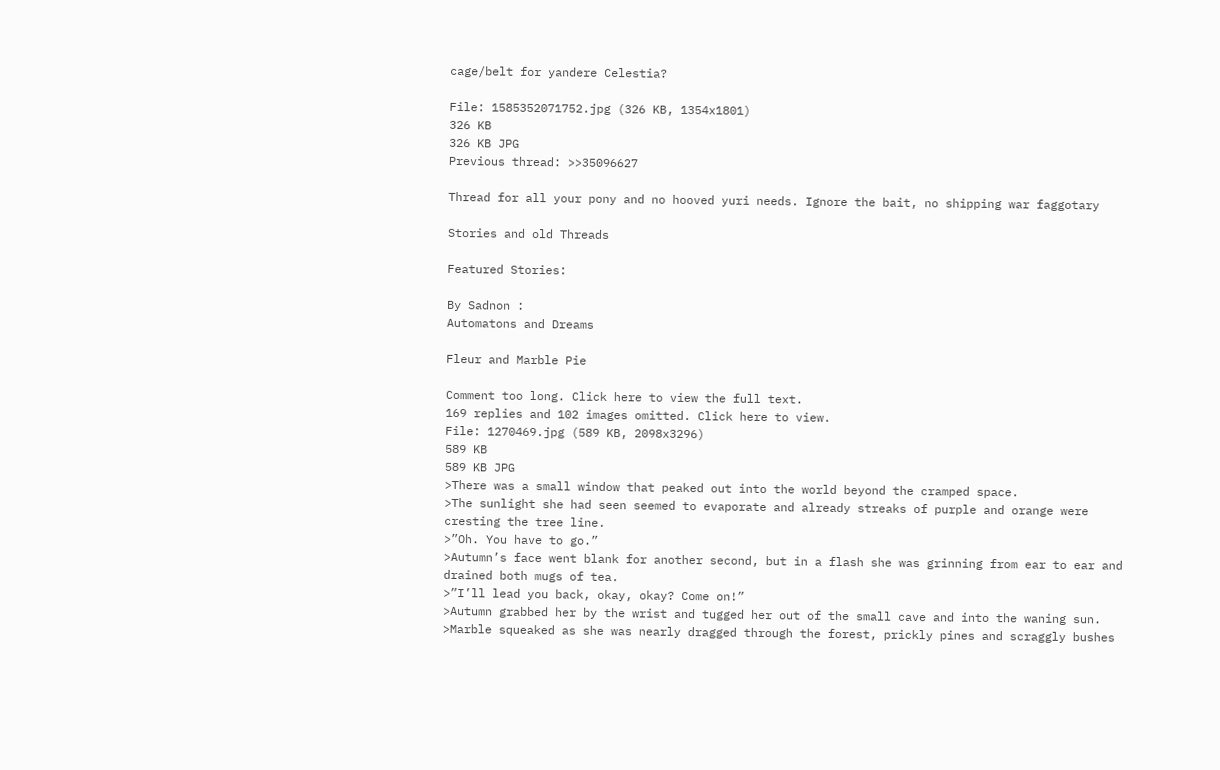cage/belt for yandere Celestia?

File: 1585352071752.jpg (326 KB, 1354x1801)
326 KB
326 KB JPG
Previous thread: >>35096627

Thread for all your pony and no hooved yuri needs. Ignore the bait, no shipping war faggotary

Stories and old Threads

Featured Stories:

By Sadnon :
Automatons and Dreams

Fleur and Marble Pie

Comment too long. Click here to view the full text.
169 replies and 102 images omitted. Click here to view.
File: 1270469.jpg (589 KB, 2098x3296)
589 KB
589 KB JPG
>There was a small window that peaked out into the world beyond the cramped space.
>The sunlight she had seen seemed to evaporate and already streaks of purple and orange were cresting the tree line.
>”Oh. You have to go.”
>Autumn’s face went blank for another second, but in a flash she was grinning from ear to ear and drained both mugs of tea.
>”I’ll lead you back, okay, okay? Come on!”
>Autumn grabbed her by the wrist and tugged her out of the small cave and into the waning sun.
>Marble squeaked as she was nearly dragged through the forest, prickly pines and scraggly bushes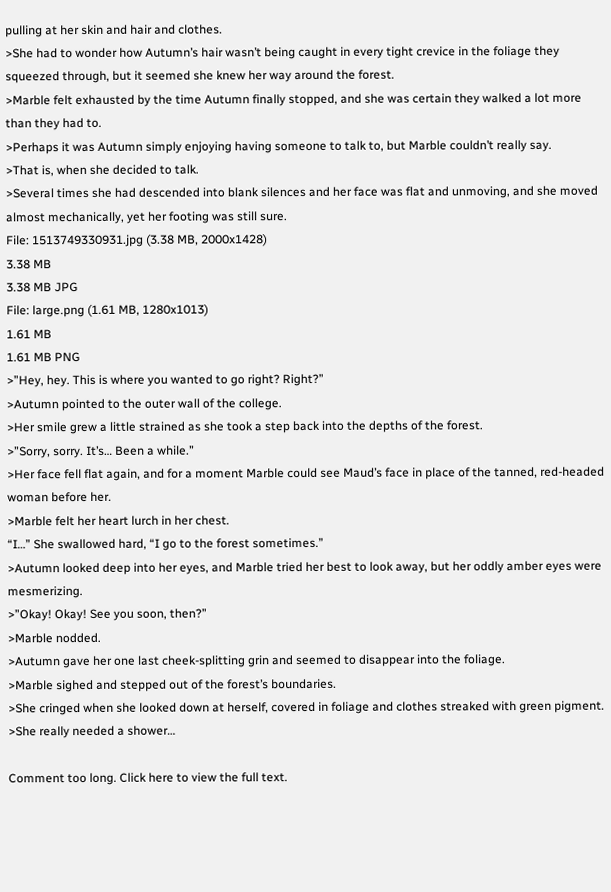pulling at her skin and hair and clothes.
>She had to wonder how Autumn’s hair wasn’t being caught in every tight crevice in the foliage they squeezed through, but it seemed she knew her way around the forest.
>Marble felt exhausted by the time Autumn finally stopped, and she was certain they walked a lot more than they had to.
>Perhaps it was Autumn simply enjoying having someone to talk to, but Marble couldn’t really say.
>That is, when she decided to talk.
>Several times she had descended into blank silences and her face was flat and unmoving, and she moved almost mechanically, yet her footing was still sure.
File: 1513749330931.jpg (3.38 MB, 2000x1428)
3.38 MB
3.38 MB JPG
File: large.png (1.61 MB, 1280x1013)
1.61 MB
1.61 MB PNG
>”Hey, hey. This is where you wanted to go right? Right?”
>Autumn pointed to the outer wall of the college.
>Her smile grew a little strained as she took a step back into the depths of the forest.
>”Sorry, sorry. It’s… Been a while.”
>Her face fell flat again, and for a moment Marble could see Maud’s face in place of the tanned, red-headed woman before her.
>Marble felt her heart lurch in her chest.
“I…” She swallowed hard, “I go to the forest sometimes.”
>Autumn looked deep into her eyes, and Marble tried her best to look away, but her oddly amber eyes were mesmerizing.
>”Okay! Okay! See you soon, then?”
>Marble nodded.
>Autumn gave her one last cheek-splitting grin and seemed to disappear into the foliage.
>Marble sighed and stepped out of the forest’s boundaries.
>She cringed when she looked down at herself, covered in foliage and clothes streaked with green pigment.
>She really needed a shower…

Comment too long. Click here to view the full text.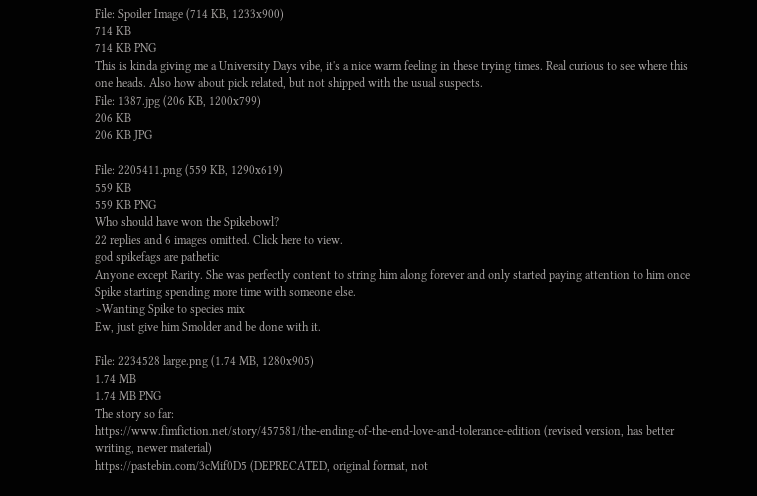File: Spoiler Image (714 KB, 1233x900)
714 KB
714 KB PNG
This is kinda giving me a University Days vibe, it's a nice warm feeling in these trying times. Real curious to see where this one heads. Also how about pick related, but not shipped with the usual suspects.
File: 1387.jpg (206 KB, 1200x799)
206 KB
206 KB JPG

File: 2205411.png (559 KB, 1290x619)
559 KB
559 KB PNG
Who should have won the Spikebowl?
22 replies and 6 images omitted. Click here to view.
god spikefags are pathetic
Anyone except Rarity. She was perfectly content to string him along forever and only started paying attention to him once Spike starting spending more time with someone else.
>Wanting Spike to species mix
Ew, just give him Smolder and be done with it.

File: 2234528 large.png (1.74 MB, 1280x905)
1.74 MB
1.74 MB PNG
The story so far:
https://www.fimfiction.net/story/457581/the-ending-of-the-end-love-and-tolerance-edition (revised version, has better writing, newer material)
https://pastebin.com/3cMif0D5 (DEPRECATED, original format, not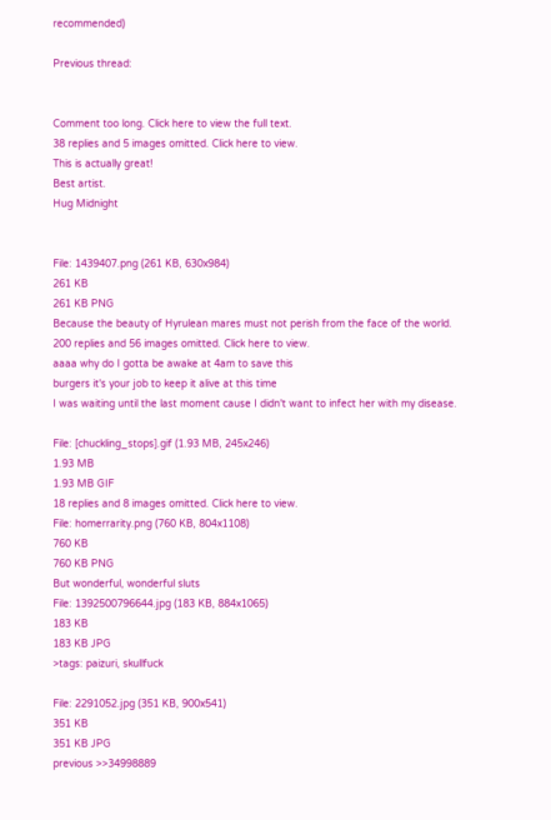recommended)

Previous thread:


Comment too long. Click here to view the full text.
38 replies and 5 images omitted. Click here to view.
This is actually great!
Best artist.
Hug Midnight


File: 1439407.png (261 KB, 630x984)
261 KB
261 KB PNG
Because the beauty of Hyrulean mares must not perish from the face of the world.
200 replies and 56 images omitted. Click here to view.
aaaa why do I gotta be awake at 4am to save this
burgers it's your job to keep it alive at this time
I was waiting until the last moment cause I didn't want to infect her with my disease.

File: [chuckling_stops].gif (1.93 MB, 245x246)
1.93 MB
1.93 MB GIF
18 replies and 8 images omitted. Click here to view.
File: homerrarity.png (760 KB, 804x1108)
760 KB
760 KB PNG
But wonderful, wonderful sluts
File: 1392500796644.jpg (183 KB, 884x1065)
183 KB
183 KB JPG
>tags: paizuri, skullfuck

File: 2291052.jpg (351 KB, 900x541)
351 KB
351 KB JPG
previous >>34998889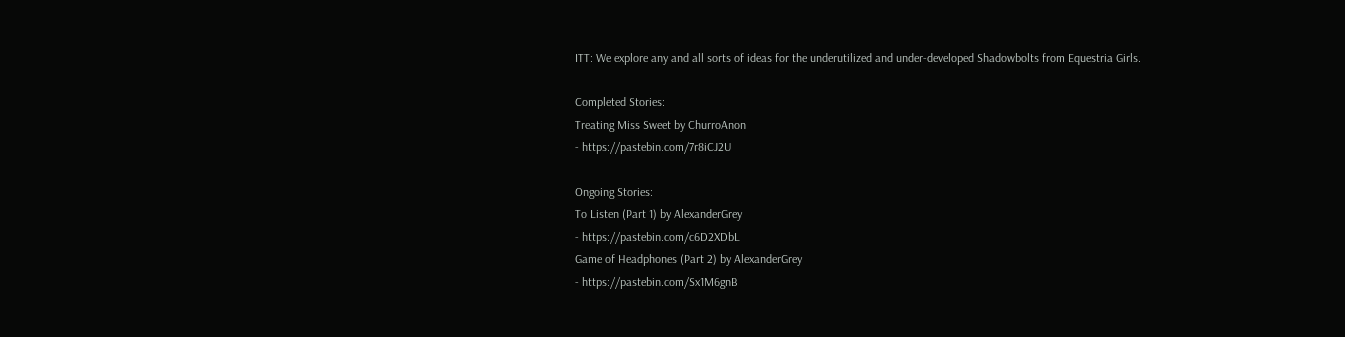ITT: We explore any and all sorts of ideas for the underutilized and under-developed Shadowbolts from Equestria Girls.

Completed Stories:
Treating Miss Sweet by ChurroAnon
- https://pastebin.com/7r8iCJ2U

Ongoing Stories:
To Listen (Part 1) by AlexanderGrey
- https://pastebin.com/c6D2XDbL
Game of Headphones (Part 2) by AlexanderGrey
- https://pastebin.com/Sx1M6gnB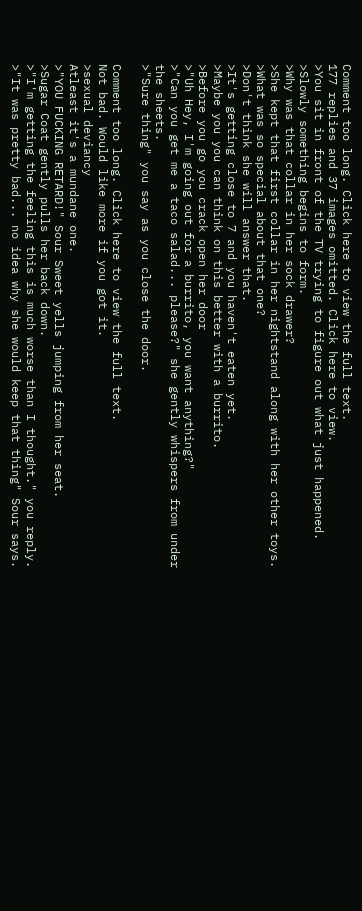Comment too long. Click here to view the full text.
177 replies and 37 images omitted. Click here to view.
>You sit in front of the TV trying to figure out what just happened.
>Slowly something begins to form.
>Why was that collar in her sock drawer?
>She kept that first collar in her nightstand along with her other toys.
>What was so special about that one?
>Don't think she will answer that.
>It's getting close to 7 and you haven't eaten yet.
>Maybe you you can think on this better with a burrito.
>Before you go you crack open her door
>"Uh Hey, I'm going out for a burrito, you want anything?"
>"Can you get me a taco salad... please?" she gently whispers from under the sheets.
>"Sure thing" you say as you close the door.

Comment too long. Click here to view the full text.
Not bad. Would like more if you got it.
>sexual deviancy
Atleast it's a mundane one.
>"YOU FUCKING RETARD!" Sour Sweet yells jumping from her seat.
>Sugar Coat gently pulls her back down.
>"I'm getting the feeling this is much worse than I thought." you reply.
>"It was pretty bad... no idea why she would keep that thing" Sour says.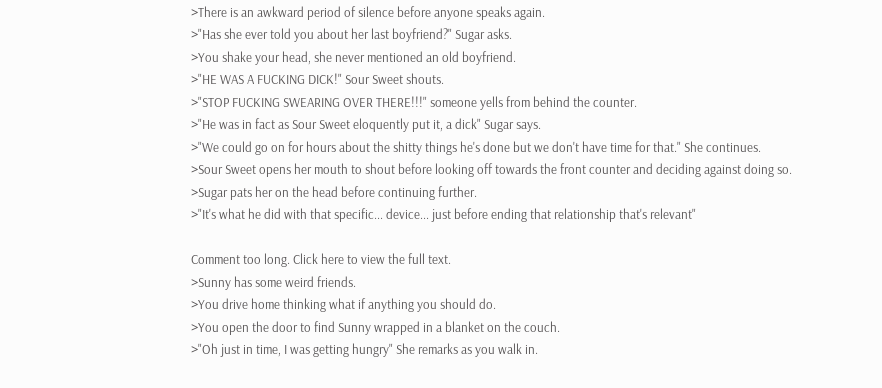>There is an awkward period of silence before anyone speaks again.
>"Has she ever told you about her last boyfriend?" Sugar asks.
>You shake your head, she never mentioned an old boyfriend.
>"HE WAS A FUCKING DICK!" Sour Sweet shouts.
>"STOP FUCKING SWEARING OVER THERE!!!" someone yells from behind the counter.
>"He was in fact as Sour Sweet eloquently put it, a dick" Sugar says.
>"We could go on for hours about the shitty things he's done but we don't have time for that." She continues.
>Sour Sweet opens her mouth to shout before looking off towards the front counter and deciding against doing so.
>Sugar pats her on the head before continuing further.
>"It's what he did with that specific... device... just before ending that relationship that's relevant"

Comment too long. Click here to view the full text.
>Sunny has some weird friends.
>You drive home thinking what if anything you should do.
>You open the door to find Sunny wrapped in a blanket on the couch.
>"Oh just in time, I was getting hungry" She remarks as you walk in.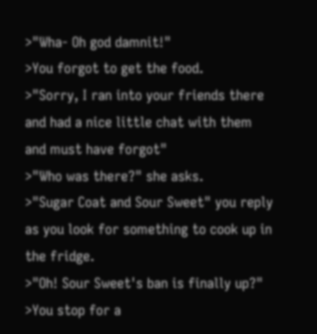>"Wha- Oh god damnit!"
>You forgot to get the food.
>"Sorry, I ran into your friends there and had a nice little chat with them and must have forgot"
>"Who was there?" she asks.
>"Sugar Coat and Sour Sweet" you reply as you look for something to cook up in the fridge.
>"Oh! Sour Sweet's ban is finally up?"
>You stop for a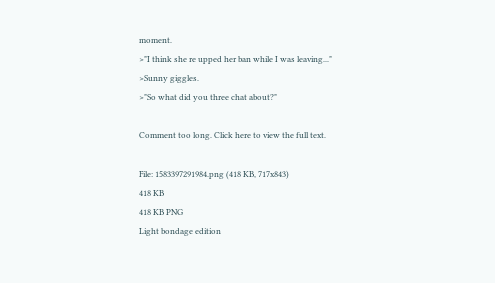moment.
>"I think she re upped her ban while I was leaving..."
>Sunny giggles.
>"So what did you three chat about?"

Comment too long. Click here to view the full text.

File: 1583397291984.png (418 KB, 717x843)
418 KB
418 KB PNG
Light bondage edition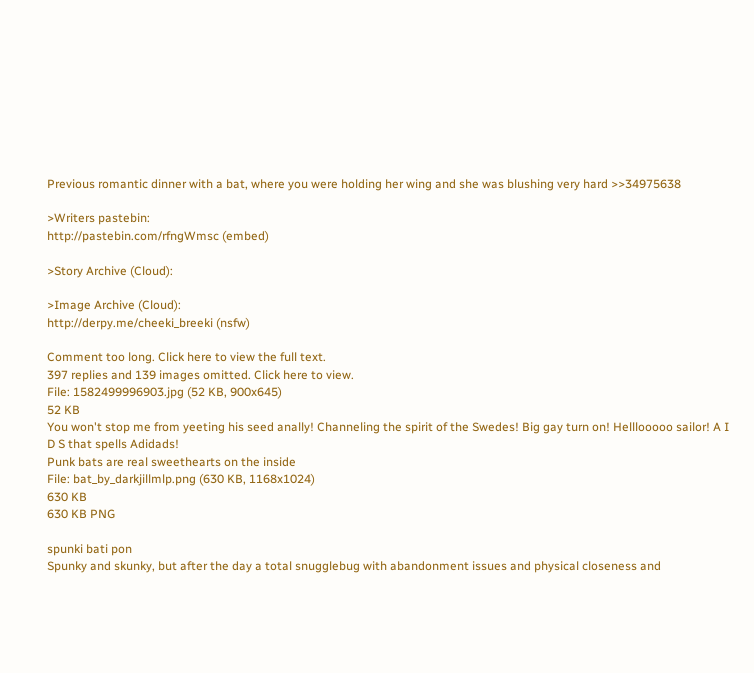Previous romantic dinner with a bat, where you were holding her wing and she was blushing very hard >>34975638

>Writers pastebin:
http://pastebin.com/rfngWmsc (embed)

>Story Archive (Cloud):

>Image Archive (Cloud):
http://derpy.me/cheeki_breeki (nsfw)

Comment too long. Click here to view the full text.
397 replies and 139 images omitted. Click here to view.
File: 1582499996903.jpg (52 KB, 900x645)
52 KB
You won't stop me from yeeting his seed anally! Channeling the spirit of the Swedes! Big gay turn on! Helllooooo sailor! A I D S that spells Adidads!
Punk bats are real sweethearts on the inside
File: bat_by_darkjillmlp.png (630 KB, 1168x1024)
630 KB
630 KB PNG

spunki bati pon
Spunky and skunky, but after the day a total snugglebug with abandonment issues and physical closeness and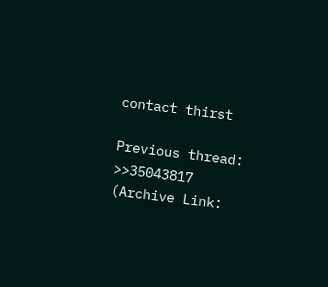contact thirst

Previous thread: >>35043817
(Archive Link: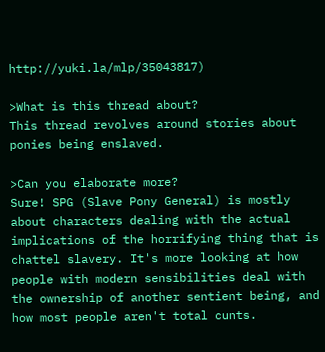http://yuki.la/mlp/35043817)

>What is this thread about?
This thread revolves around stories about ponies being enslaved.

>Can you elaborate more?
Sure! SPG (Slave Pony General) is mostly about characters dealing with the actual implications of the horrifying thing that is chattel slavery. It's more looking at how people with modern sensibilities deal with the ownership of another sentient being, and how most people aren't total cunts.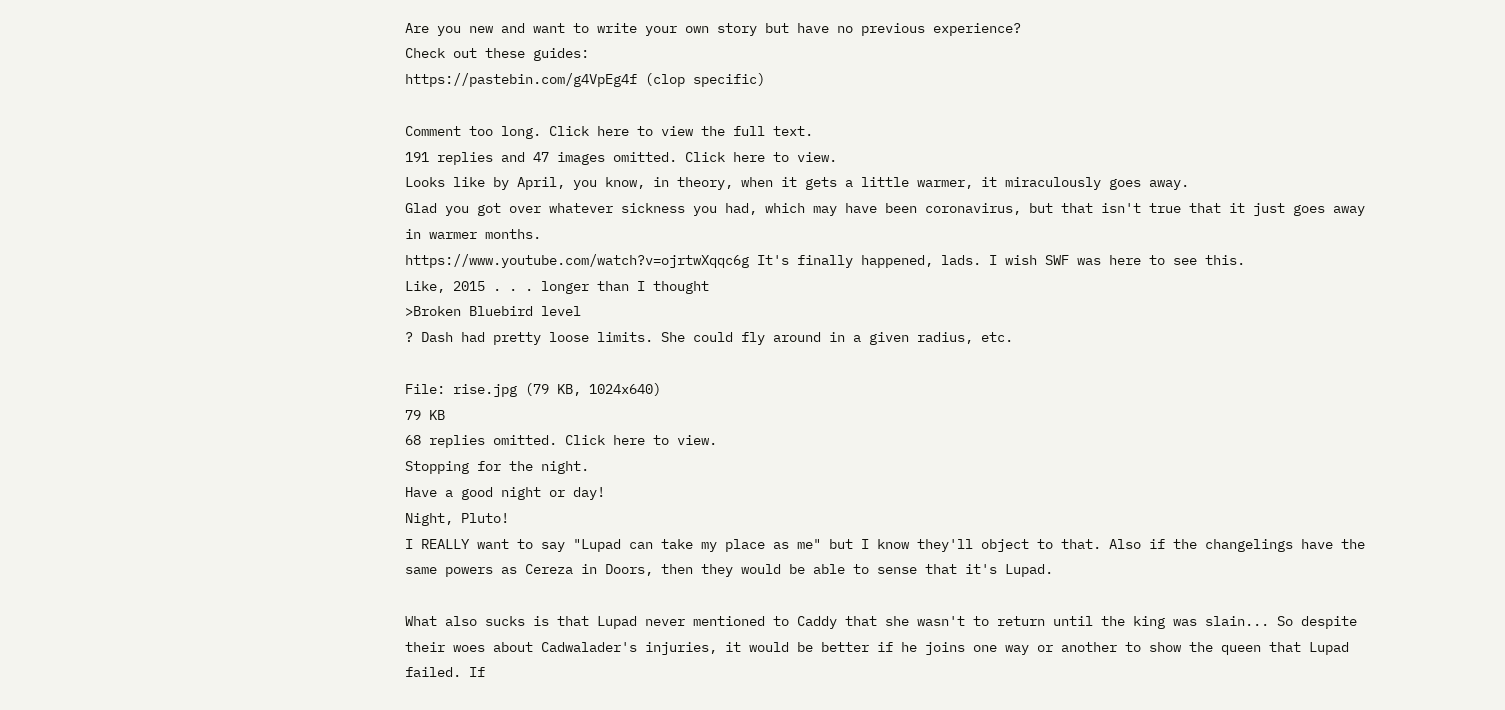Are you new and want to write your own story but have no previous experience?
Check out these guides:
https://pastebin.com/g4VpEg4f (clop specific)

Comment too long. Click here to view the full text.
191 replies and 47 images omitted. Click here to view.
Looks like by April, you know, in theory, when it gets a little warmer, it miraculously goes away.
Glad you got over whatever sickness you had, which may have been coronavirus, but that isn't true that it just goes away in warmer months.
https://www.youtube.com/watch?v=ojrtwXqqc6g It's finally happened, lads. I wish SWF was here to see this.
Like, 2015 . . . longer than I thought
>Broken Bluebird level
? Dash had pretty loose limits. She could fly around in a given radius, etc.

File: rise.jpg (79 KB, 1024x640)
79 KB
68 replies omitted. Click here to view.
Stopping for the night.
Have a good night or day!
Night, Pluto!
I REALLY want to say "Lupad can take my place as me" but I know they'll object to that. Also if the changelings have the same powers as Cereza in Doors, then they would be able to sense that it's Lupad.

What also sucks is that Lupad never mentioned to Caddy that she wasn't to return until the king was slain... So despite their woes about Cadwalader's injuries, it would be better if he joins one way or another to show the queen that Lupad failed. If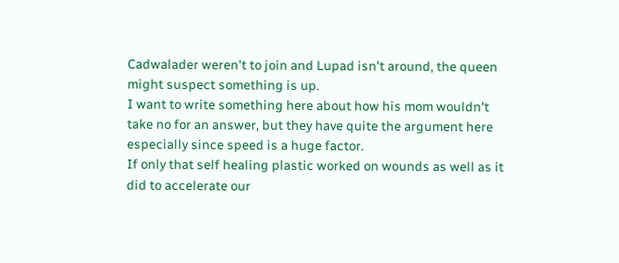Cadwalader weren't to join and Lupad isn't around, the queen might suspect something is up.
I want to write something here about how his mom wouldn't take no for an answer, but they have quite the argument here especially since speed is a huge factor.
If only that self healing plastic worked on wounds as well as it did to accelerate our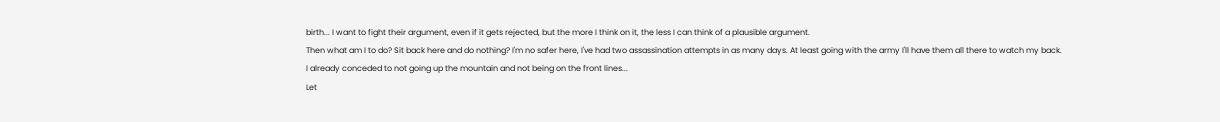birth... I want to fight their argument, even if it gets rejected, but the more I think on it, the less I can think of a plausible argument.
Then what am I to do? Sit back here and do nothing? I'm no safer here, I've had two assassination attempts in as many days. At least going with the army I'll have them all there to watch my back.
I already conceded to not going up the mountain and not being on the front lines...
Let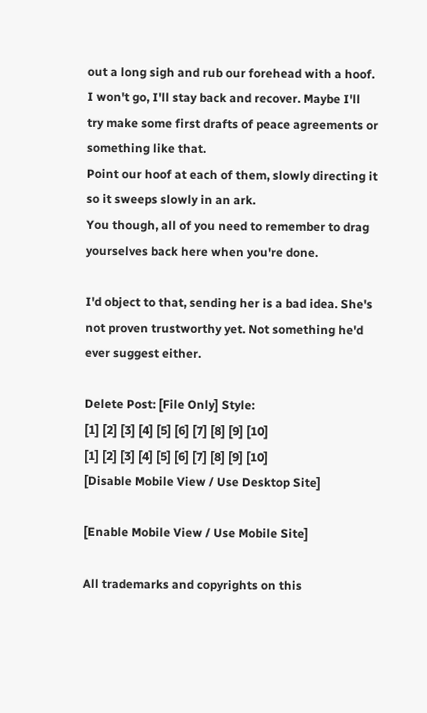out a long sigh and rub our forehead with a hoof.
I won't go, I'll stay back and recover. Maybe I'll try make some first drafts of peace agreements or something like that.
Point our hoof at each of them, slowly directing it so it sweeps slowly in an ark.
You though, all of you need to remember to drag yourselves back here when you're done.

I'd object to that, sending her is a bad idea. She's not proven trustworthy yet. Not something he'd ever suggest either.

Delete Post: [File Only] Style:
[1] [2] [3] [4] [5] [6] [7] [8] [9] [10]
[1] [2] [3] [4] [5] [6] [7] [8] [9] [10]
[Disable Mobile View / Use Desktop Site]

[Enable Mobile View / Use Mobile Site]

All trademarks and copyrights on this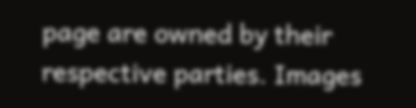page are owned by their respective parties. Images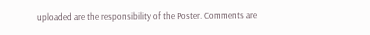uploaded are the responsibility of the Poster. Comments are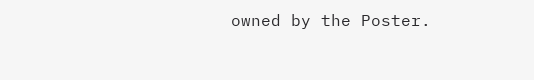owned by the Poster.